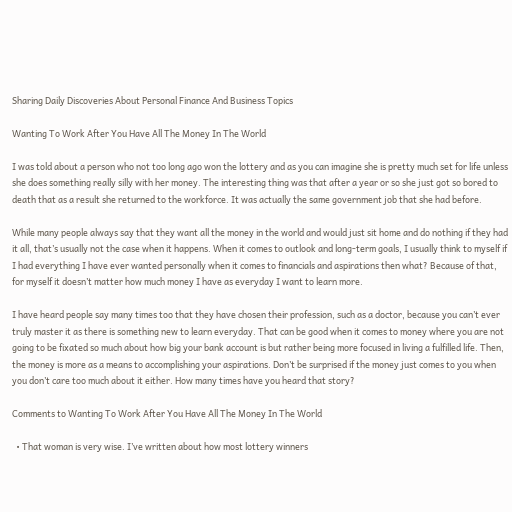Sharing Daily Discoveries About Personal Finance And Business Topics

Wanting To Work After You Have All The Money In The World

I was told about a person who not too long ago won the lottery and as you can imagine she is pretty much set for life unless she does something really silly with her money. The interesting thing was that after a year or so she just got so bored to death that as a result she returned to the workforce. It was actually the same government job that she had before.

While many people always say that they want all the money in the world and would just sit home and do nothing if they had it all, that’s usually not the case when it happens. When it comes to outlook and long-term goals, I usually think to myself if I had everything I have ever wanted personally when it comes to financials and aspirations then what? Because of that, for myself it doesn’t matter how much money I have as everyday I want to learn more.

I have heard people say many times too that they have chosen their profession, such as a doctor, because you can’t ever truly master it as there is something new to learn everyday. That can be good when it comes to money where you are not going to be fixated so much about how big your bank account is but rather being more focused in living a fulfilled life. Then, the money is more as a means to accomplishing your aspirations. Don’t be surprised if the money just comes to you when you don’t care too much about it either. How many times have you heard that story?

Comments to Wanting To Work After You Have All The Money In The World

  • That woman is very wise. I’ve written about how most lottery winners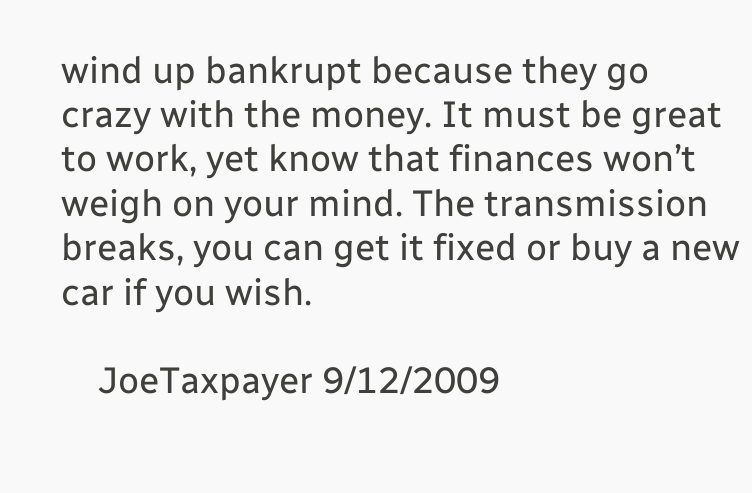wind up bankrupt because they go crazy with the money. It must be great to work, yet know that finances won’t weigh on your mind. The transmission breaks, you can get it fixed or buy a new car if you wish.

    JoeTaxpayer 9/12/2009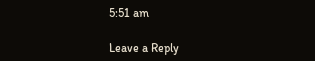5:51 am

Leave a Reply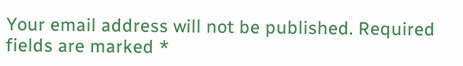Your email address will not be published. Required fields are marked *